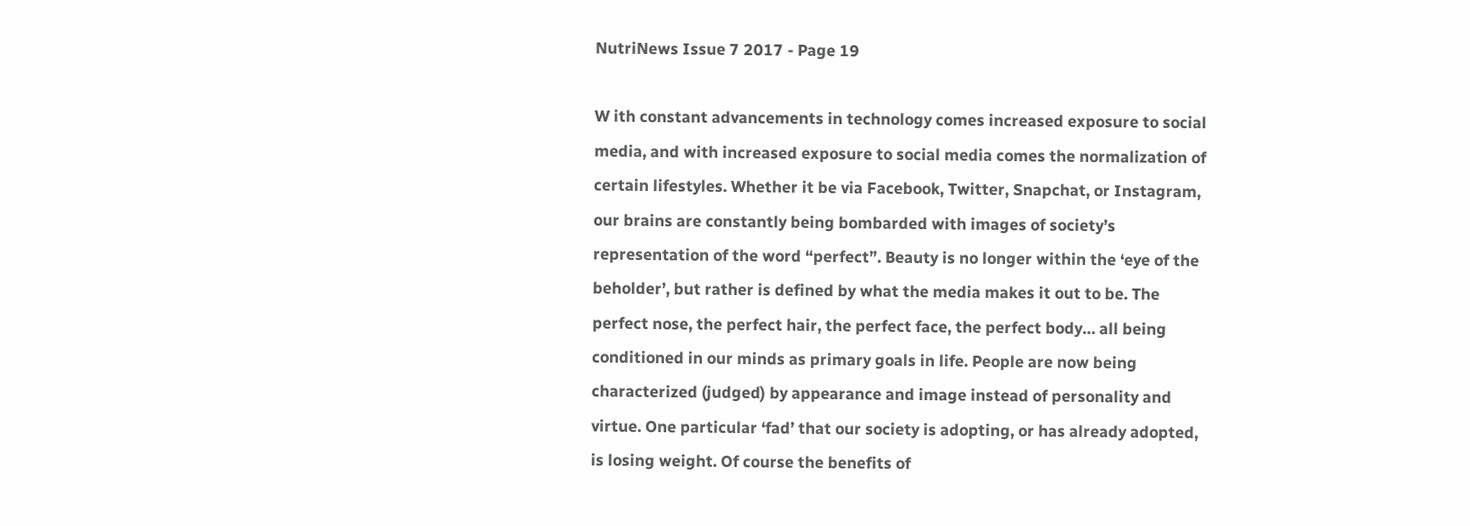NutriNews Issue 7 2017 - Page 19

W ith constant advancements in technology comes increased exposure to social media, and with increased exposure to social media comes the normalization of certain lifestyles. Whether it be via Facebook, Twitter, Snapchat, or Instagram, our brains are constantly being bombarded with images of society’s representation of the word “perfect”. Beauty is no longer within the ‘eye of the beholder’, but rather is defined by what the media makes it out to be. The perfect nose, the perfect hair, the perfect face, the perfect body… all being conditioned in our minds as primary goals in life. People are now being characterized (judged) by appearance and image instead of personality and virtue. One particular ‘fad’ that our society is adopting, or has already adopted, is losing weight. Of course the benefits of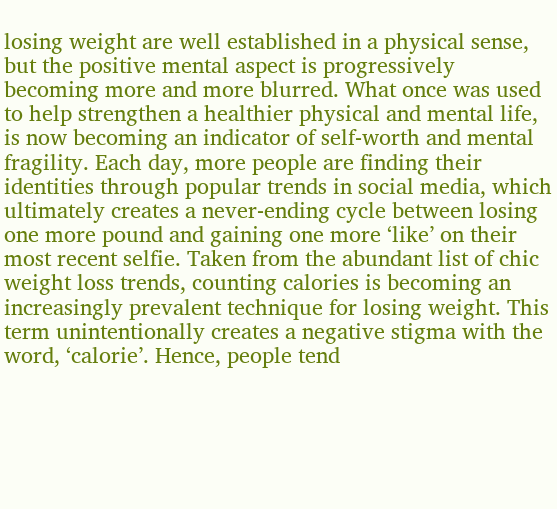losing weight are well established in a physical sense, but the positive mental aspect is progressively becoming more and more blurred. What once was used to help strengthen a healthier physical and mental life, is now becoming an indicator of self-worth and mental fragility. Each day, more people are finding their identities through popular trends in social media, which ultimately creates a never-ending cycle between losing one more pound and gaining one more ‘like’ on their most recent selfie. Taken from the abundant list of chic weight loss trends, counting calories is becoming an increasingly prevalent technique for losing weight. This term unintentionally creates a negative stigma with the word, ‘calorie’. Hence, people tend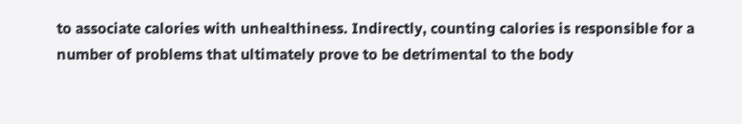to associate calories with unhealthiness. Indirectly, counting calories is responsible for a number of problems that ultimately prove to be detrimental to the body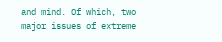and mind. Of which, two major issues of extreme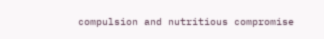compulsion and nutritious compromise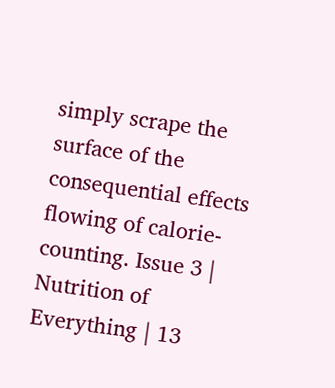simply scrape the surface of the consequential effects flowing of calorie-counting. Issue 3 | Nutrition of Everything | 13